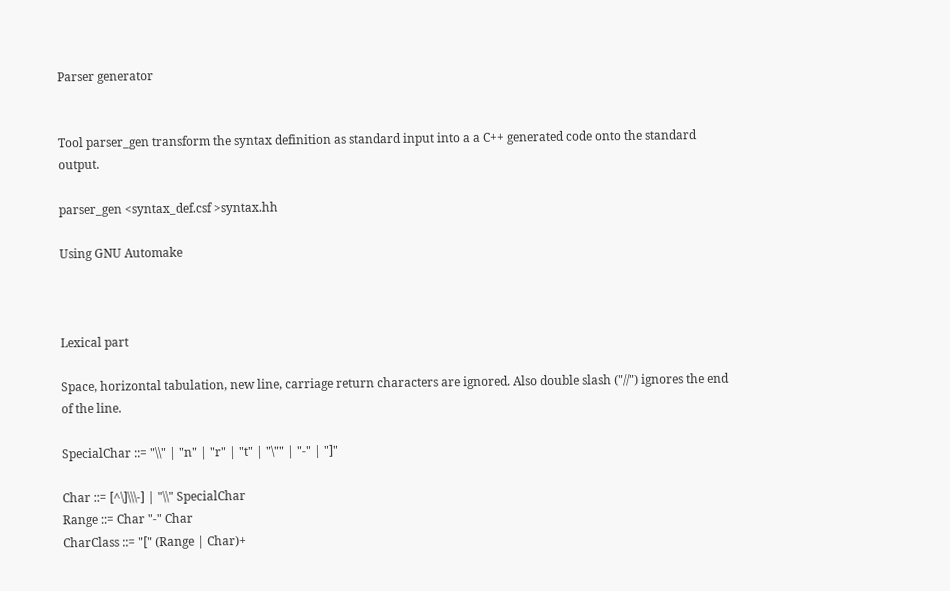Parser generator


Tool parser_gen transform the syntax definition as standard input into a a C++ generated code onto the standard output.

parser_gen <syntax_def.csf >syntax.hh

Using GNU Automake



Lexical part

Space, horizontal tabulation, new line, carriage return characters are ignored. Also double slash ("//") ignores the end of the line.

SpecialChar ::= "\\" | "n" | "r" | "t" | "\"" | "-" | "]"

Char ::= [^\]\\\-] | "\\" SpecialChar
Range ::= Char "-" Char
CharClass ::= "[" (Range | Char)+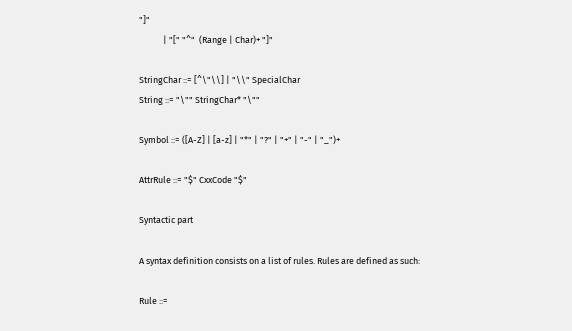"]"
            | "[" "^"  (Range | Char)+ "]"

StringChar ::= [^\"\\] | "\\" SpecialChar
String ::= "\"" StringChar* "\""

Symbol ::= ([A-Z] | [a-z] | "*" | "?" | "+" | "-" | "_")+

AttrRule ::= "$" CxxCode "$"

Syntactic part

A syntax definition consists on a list of rules. Rules are defined as such:

Rule ::=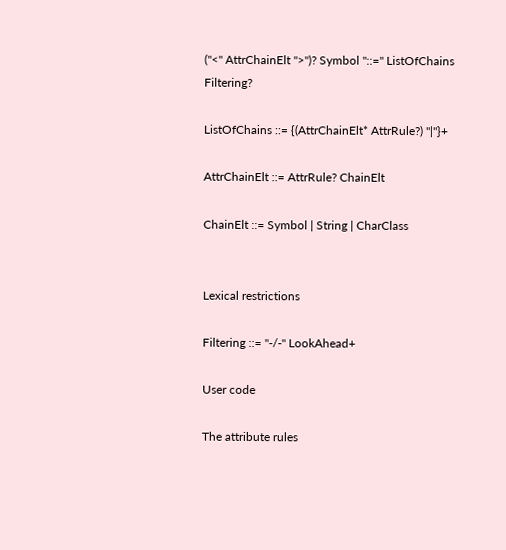("<" AttrChainElt ">")? Symbol "::=" ListOfChains Filtering?

ListOfChains ::= {(AttrChainElt* AttrRule?) "|"}+

AttrChainElt ::= AttrRule? ChainElt

ChainElt ::= Symbol | String | CharClass


Lexical restrictions

Filtering ::= "-/-" LookAhead+

User code

The attribute rules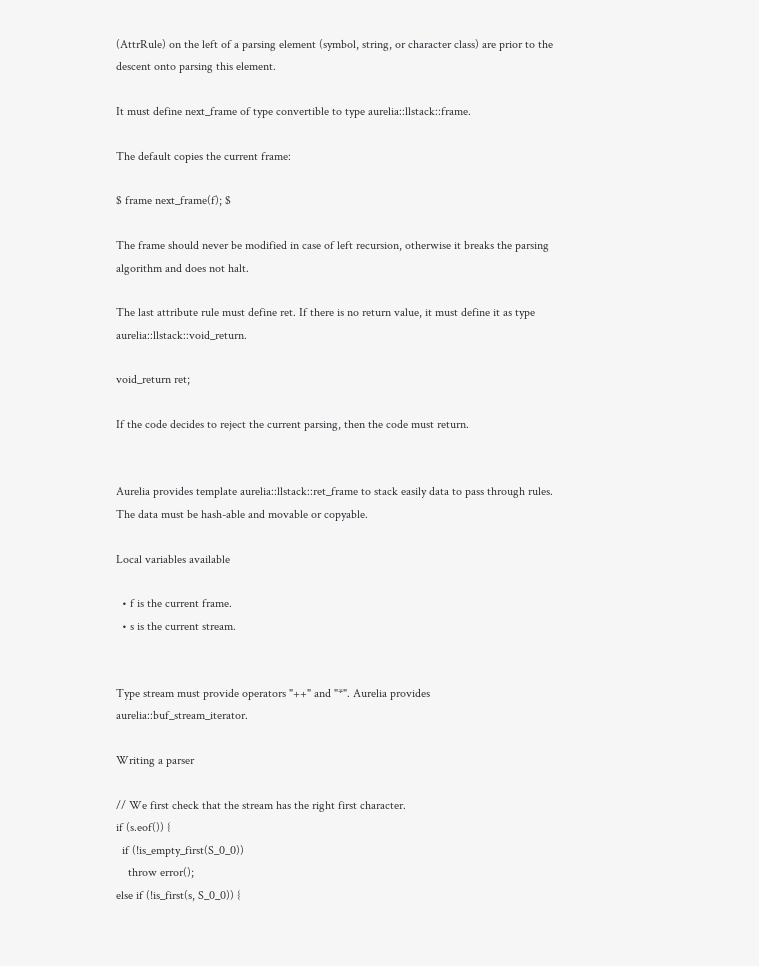(AttrRule) on the left of a parsing element (symbol, string, or character class) are prior to the descent onto parsing this element.

It must define next_frame of type convertible to type aurelia::llstack::frame.

The default copies the current frame:

$ frame next_frame(f); $

The frame should never be modified in case of left recursion, otherwise it breaks the parsing algorithm and does not halt.

The last attribute rule must define ret. If there is no return value, it must define it as type aurelia::llstack::void_return.

void_return ret;

If the code decides to reject the current parsing, then the code must return.


Aurelia provides template aurelia::llstack::ret_frame to stack easily data to pass through rules. The data must be hash-able and movable or copyable.

Local variables available

  • f is the current frame.
  • s is the current stream.


Type stream must provide operators "++" and "*". Aurelia provides aurelia::buf_stream_iterator.

Writing a parser

// We first check that the stream has the right first character.
if (s.eof()) {
  if (!is_empty_first(S_0_0))
    throw error();
else if (!is_first(s, S_0_0)) {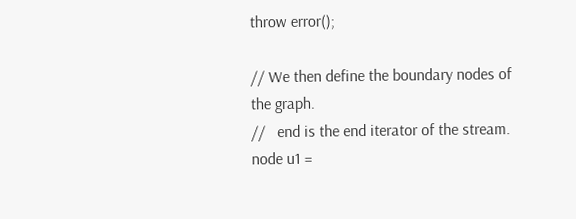throw error();

// We then define the boundary nodes of the graph.
//   end is the end iterator of the stream.
node u1 =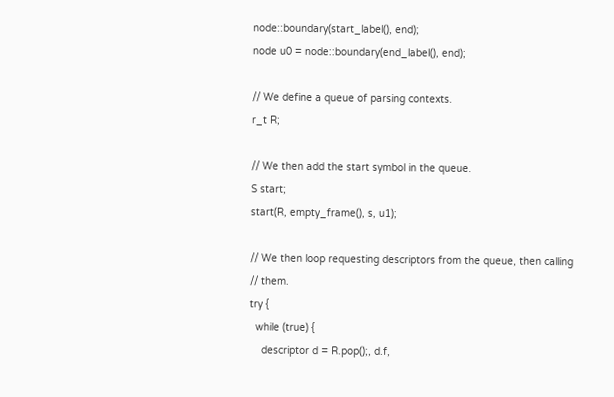node::boundary(start_label(), end);
node u0 = node::boundary(end_label(), end);

// We define a queue of parsing contexts.
r_t R;

// We then add the start symbol in the queue.
S start;
start(R, empty_frame(), s, u1);

// We then loop requesting descriptors from the queue, then calling
// them.
try {
  while (true) {
    descriptor d = R.pop();, d.f,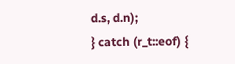d.s, d.n);
} catch (r_t::eof) {